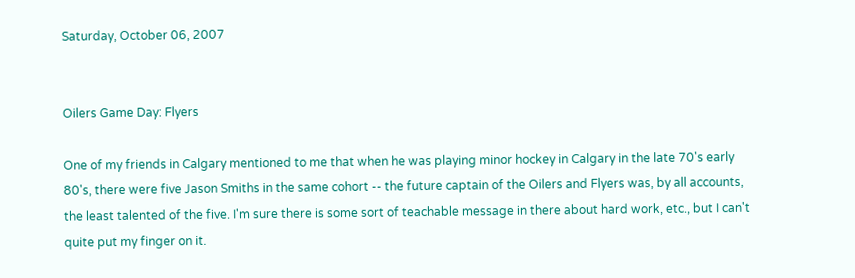Saturday, October 06, 2007


Oilers Game Day: Flyers

One of my friends in Calgary mentioned to me that when he was playing minor hockey in Calgary in the late 70's early 80's, there were five Jason Smiths in the same cohort -- the future captain of the Oilers and Flyers was, by all accounts, the least talented of the five. I'm sure there is some sort of teachable message in there about hard work, etc., but I can't quite put my finger on it.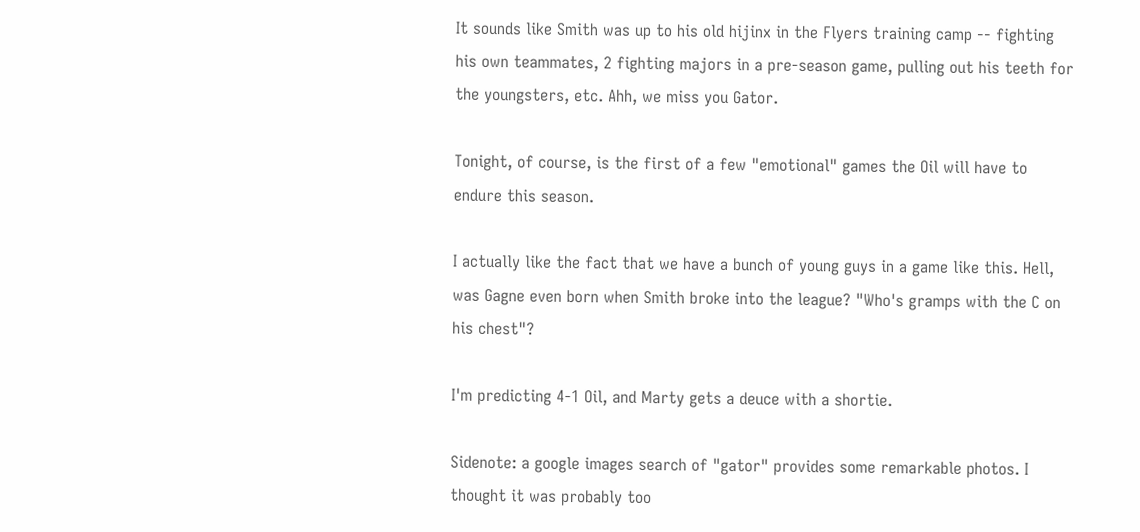It sounds like Smith was up to his old hijinx in the Flyers training camp -- fighting his own teammates, 2 fighting majors in a pre-season game, pulling out his teeth for the youngsters, etc. Ahh, we miss you Gator.

Tonight, of course, is the first of a few "emotional" games the Oil will have to endure this season.

I actually like the fact that we have a bunch of young guys in a game like this. Hell, was Gagne even born when Smith broke into the league? "Who's gramps with the C on his chest"?

I'm predicting 4-1 Oil, and Marty gets a deuce with a shortie.

Sidenote: a google images search of "gator" provides some remarkable photos. I thought it was probably too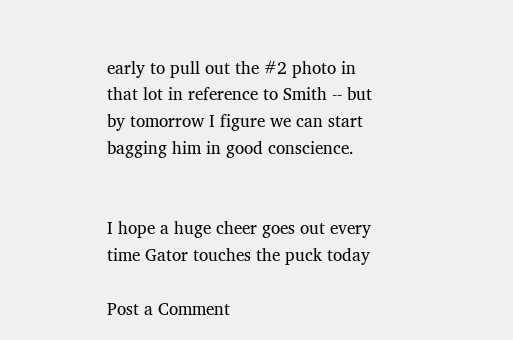early to pull out the #2 photo in that lot in reference to Smith -- but by tomorrow I figure we can start bagging him in good conscience.


I hope a huge cheer goes out every time Gator touches the puck today

Post a Comment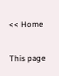<< Home

This page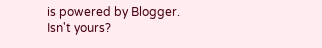is powered by Blogger. Isn't yours?